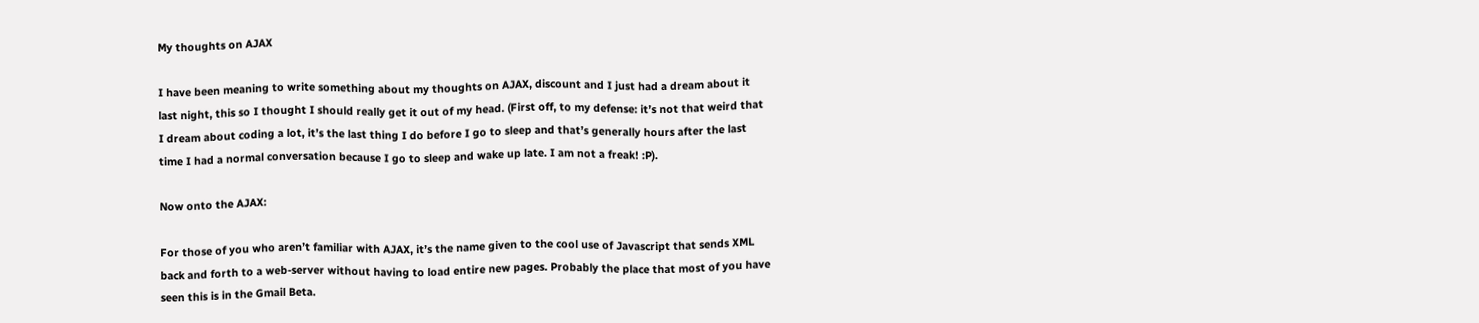My thoughts on AJAX

I have been meaning to write something about my thoughts on AJAX, discount and I just had a dream about it last night, this so I thought I should really get it out of my head. (First off, to my defense: it’s not that weird that I dream about coding a lot, it’s the last thing I do before I go to sleep and that’s generally hours after the last time I had a normal conversation because I go to sleep and wake up late. I am not a freak! :P).

Now onto the AJAX:

For those of you who aren’t familiar with AJAX, it’s the name given to the cool use of Javascript that sends XML back and forth to a web-server without having to load entire new pages. Probably the place that most of you have seen this is in the Gmail Beta.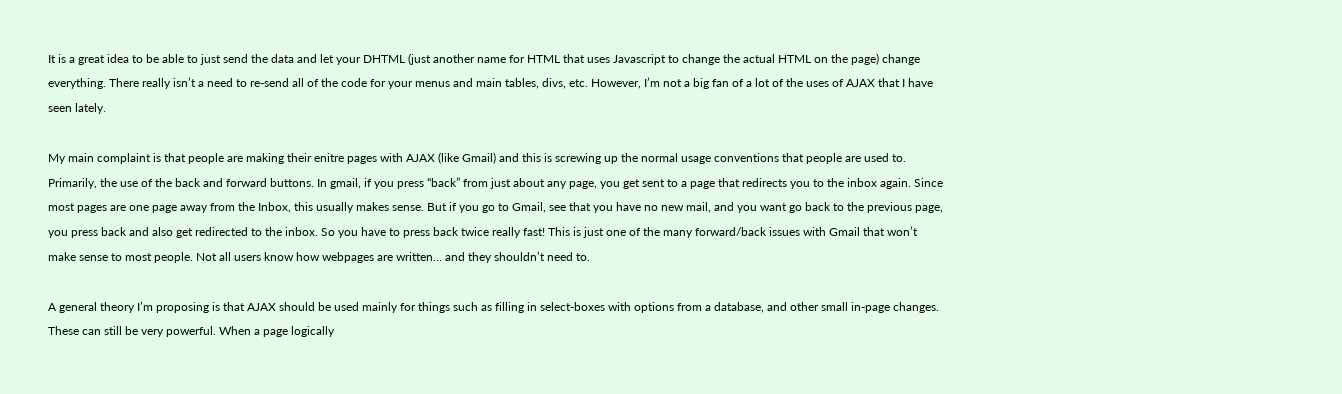It is a great idea to be able to just send the data and let your DHTML (just another name for HTML that uses Javascript to change the actual HTML on the page) change everything. There really isn’t a need to re-send all of the code for your menus and main tables, divs, etc. However, I’m not a big fan of a lot of the uses of AJAX that I have seen lately.

My main complaint is that people are making their enitre pages with AJAX (like Gmail) and this is screwing up the normal usage conventions that people are used to. Primarily, the use of the back and forward buttons. In gmail, if you press “back” from just about any page, you get sent to a page that redirects you to the inbox again. Since most pages are one page away from the Inbox, this usually makes sense. But if you go to Gmail, see that you have no new mail, and you want go back to the previous page, you press back and also get redirected to the inbox. So you have to press back twice really fast! This is just one of the many forward/back issues with Gmail that won’t make sense to most people. Not all users know how webpages are written… and they shouldn’t need to.

A general theory I’m proposing is that AJAX should be used mainly for things such as filling in select-boxes with options from a database, and other small in-page changes. These can still be very powerful. When a page logically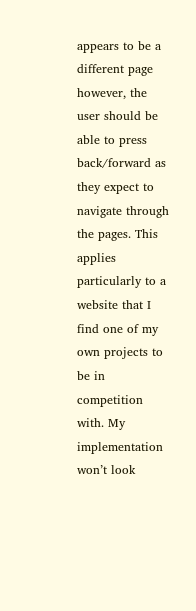appears to be a different page however, the user should be able to press back/forward as they expect to navigate through the pages. This applies particularly to a website that I find one of my own projects to be in competition with. My implementation won’t look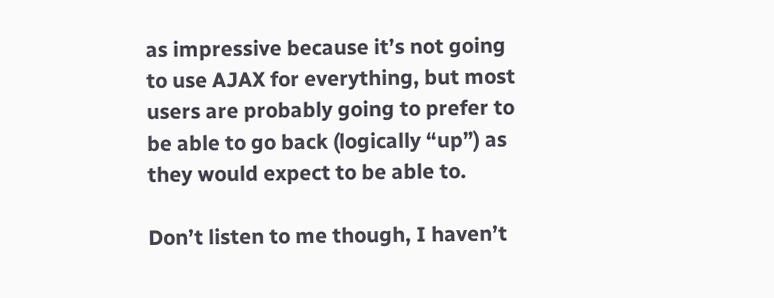as impressive because it’s not going to use AJAX for everything, but most users are probably going to prefer to be able to go back (logically “up”) as they would expect to be able to.

Don’t listen to me though, I haven’t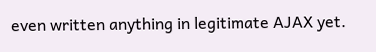even written anything in legitimate AJAX yet.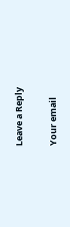Leave a Reply

Your email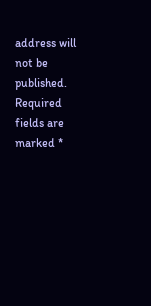address will not be published. Required fields are marked *